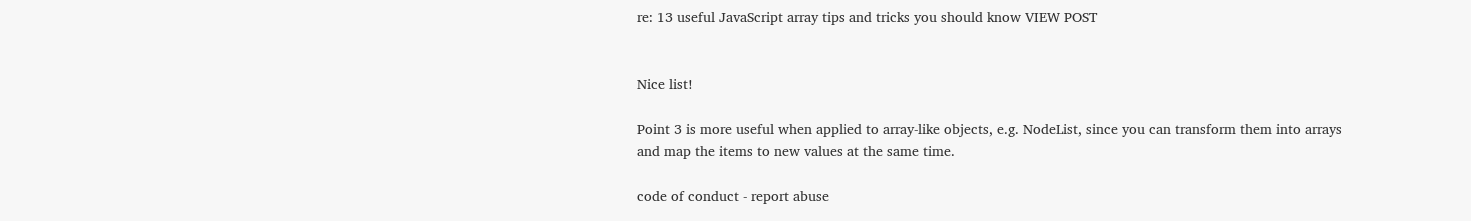re: 13 useful JavaScript array tips and tricks you should know VIEW POST


Nice list!

Point 3 is more useful when applied to array-like objects, e.g. NodeList, since you can transform them into arrays and map the items to new values at the same time.

code of conduct - report abuse